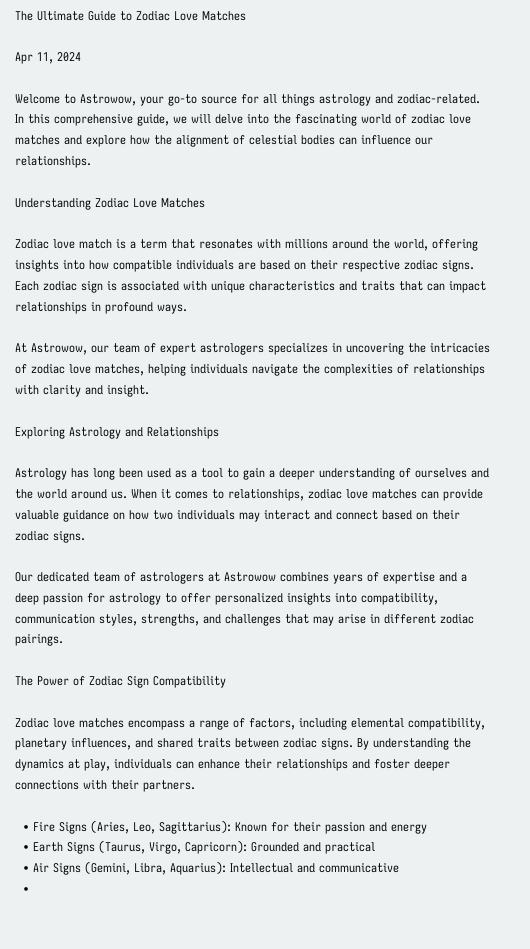The Ultimate Guide to Zodiac Love Matches

Apr 11, 2024

Welcome to Astrowow, your go-to source for all things astrology and zodiac-related. In this comprehensive guide, we will delve into the fascinating world of zodiac love matches and explore how the alignment of celestial bodies can influence our relationships.

Understanding Zodiac Love Matches

Zodiac love match is a term that resonates with millions around the world, offering insights into how compatible individuals are based on their respective zodiac signs. Each zodiac sign is associated with unique characteristics and traits that can impact relationships in profound ways.

At Astrowow, our team of expert astrologers specializes in uncovering the intricacies of zodiac love matches, helping individuals navigate the complexities of relationships with clarity and insight.

Exploring Astrology and Relationships

Astrology has long been used as a tool to gain a deeper understanding of ourselves and the world around us. When it comes to relationships, zodiac love matches can provide valuable guidance on how two individuals may interact and connect based on their zodiac signs.

Our dedicated team of astrologers at Astrowow combines years of expertise and a deep passion for astrology to offer personalized insights into compatibility, communication styles, strengths, and challenges that may arise in different zodiac pairings.

The Power of Zodiac Sign Compatibility

Zodiac love matches encompass a range of factors, including elemental compatibility, planetary influences, and shared traits between zodiac signs. By understanding the dynamics at play, individuals can enhance their relationships and foster deeper connections with their partners.

  • Fire Signs (Aries, Leo, Sagittarius): Known for their passion and energy
  • Earth Signs (Taurus, Virgo, Capricorn): Grounded and practical
  • Air Signs (Gemini, Libra, Aquarius): Intellectual and communicative
  •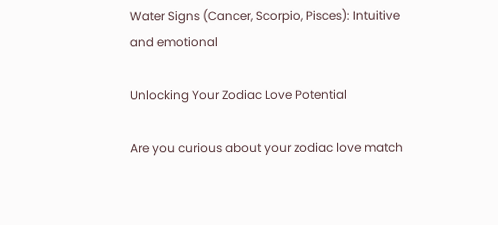Water Signs (Cancer, Scorpio, Pisces): Intuitive and emotional

Unlocking Your Zodiac Love Potential

Are you curious about your zodiac love match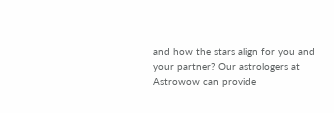and how the stars align for you and your partner? Our astrologers at Astrowow can provide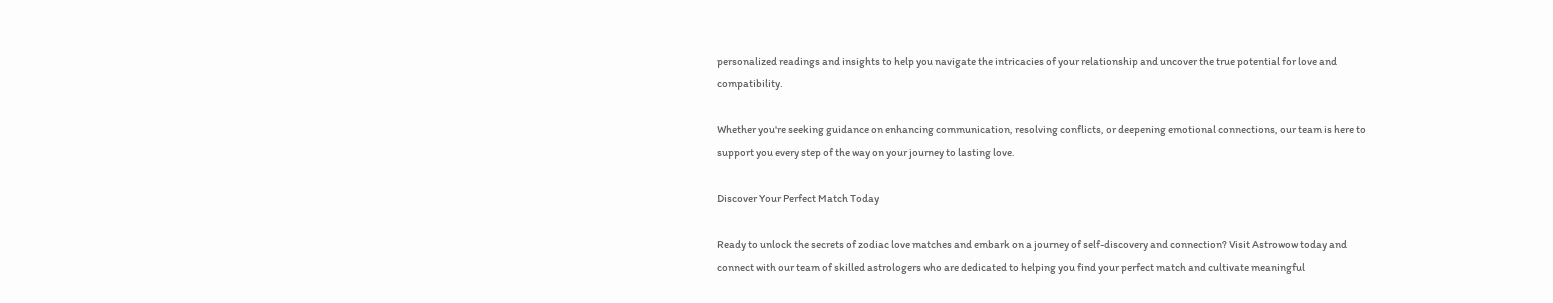personalized readings and insights to help you navigate the intricacies of your relationship and uncover the true potential for love and compatibility.

Whether you're seeking guidance on enhancing communication, resolving conflicts, or deepening emotional connections, our team is here to support you every step of the way on your journey to lasting love.

Discover Your Perfect Match Today

Ready to unlock the secrets of zodiac love matches and embark on a journey of self-discovery and connection? Visit Astrowow today and connect with our team of skilled astrologers who are dedicated to helping you find your perfect match and cultivate meaningful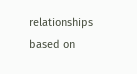relationships based on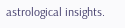astrological insights.